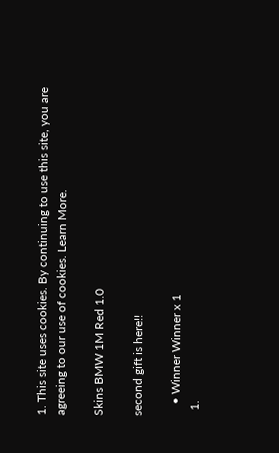1. This site uses cookies. By continuing to use this site, you are agreeing to our use of cookies. Learn More.

Skins BMW 1M Red 1.0

second gift is here!!

    • Winner Winner x 1
  1.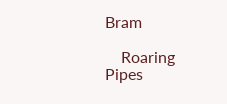Bram

    Roaring Pipes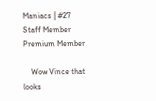Maniacs | #27 Staff Member Premium Member

    Wow Vince that looks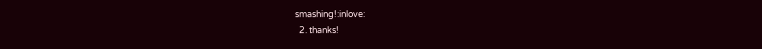smashing!:inlove:
  2. thanks!